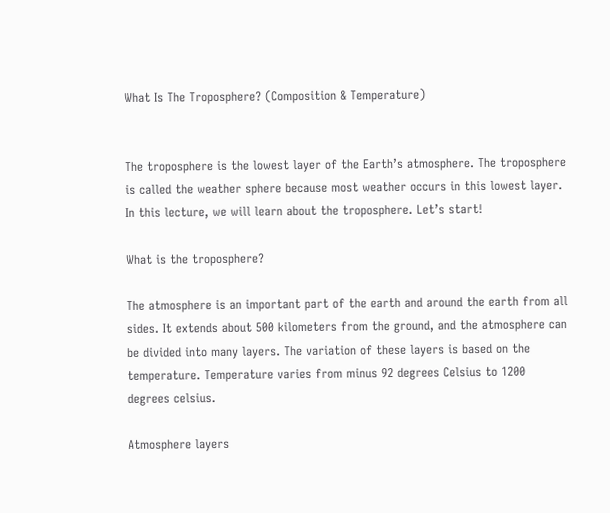What Is The Troposphere? (Composition & Temperature)


The troposphere is the lowest layer of the Earth’s atmosphere. The troposphere is called the weather sphere because most weather occurs in this lowest layer. In this lecture, we will learn about the troposphere. Let’s start!

What is the troposphere?

The atmosphere is an important part of the earth and around the earth from all sides. It extends about 500 kilometers from the ground, and the atmosphere can be divided into many layers. The variation of these layers is based on the temperature. Temperature varies from minus 92 degrees Celsius to 1200 degrees celsius.

Atmosphere layers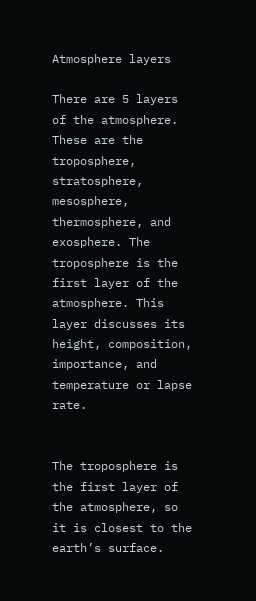Atmosphere layers

There are 5 layers of the atmosphere. These are the troposphere, stratosphere, mesosphere, thermosphere, and exosphere. The troposphere is the first layer of the atmosphere. This layer discusses its height, composition, importance, and temperature or lapse rate.


The troposphere is the first layer of the atmosphere, so it is closest to the earth’s surface.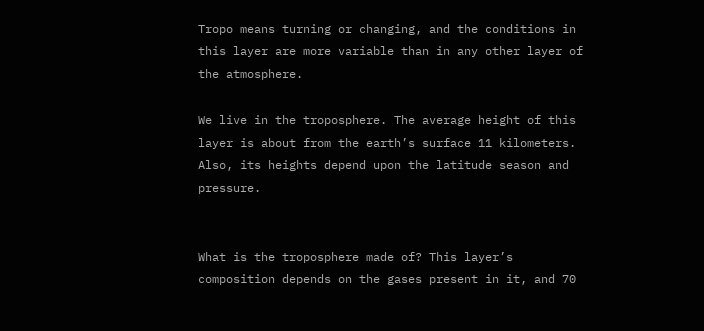Tropo means turning or changing, and the conditions in this layer are more variable than in any other layer of the atmosphere.

We live in the troposphere. The average height of this layer is about from the earth’s surface 11 kilometers. Also, its heights depend upon the latitude season and pressure.


What is the troposphere made of? This layer’s composition depends on the gases present in it, and 70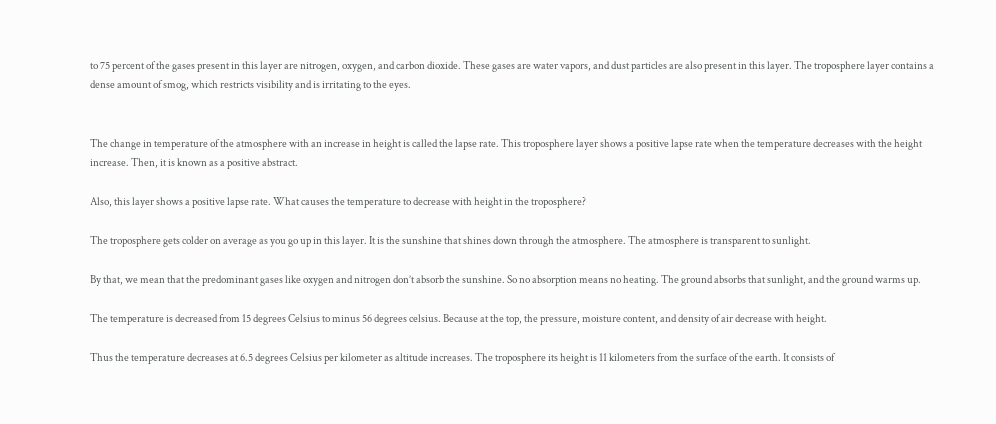to 75 percent of the gases present in this layer are nitrogen, oxygen, and carbon dioxide. These gases are water vapors, and dust particles are also present in this layer. The troposphere layer contains a dense amount of smog, which restricts visibility and is irritating to the eyes.


The change in temperature of the atmosphere with an increase in height is called the lapse rate. This troposphere layer shows a positive lapse rate when the temperature decreases with the height increase. Then, it is known as a positive abstract.

Also, this layer shows a positive lapse rate. What causes the temperature to decrease with height in the troposphere?

The troposphere gets colder on average as you go up in this layer. It is the sunshine that shines down through the atmosphere. The atmosphere is transparent to sunlight.

By that, we mean that the predominant gases like oxygen and nitrogen don’t absorb the sunshine. So no absorption means no heating. The ground absorbs that sunlight, and the ground warms up.

The temperature is decreased from 15 degrees Celsius to minus 56 degrees celsius. Because at the top, the pressure, moisture content, and density of air decrease with height.

Thus the temperature decreases at 6.5 degrees Celsius per kilometer as altitude increases. The troposphere its height is 11 kilometers from the surface of the earth. It consists of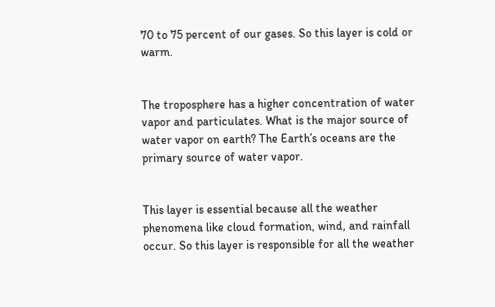70 to 75 percent of our gases. So this layer is cold or warm.


The troposphere has a higher concentration of water vapor and particulates. What is the major source of water vapor on earth? The Earth’s oceans are the primary source of water vapor.


This layer is essential because all the weather phenomena like cloud formation, wind, and rainfall occur. So this layer is responsible for all the weather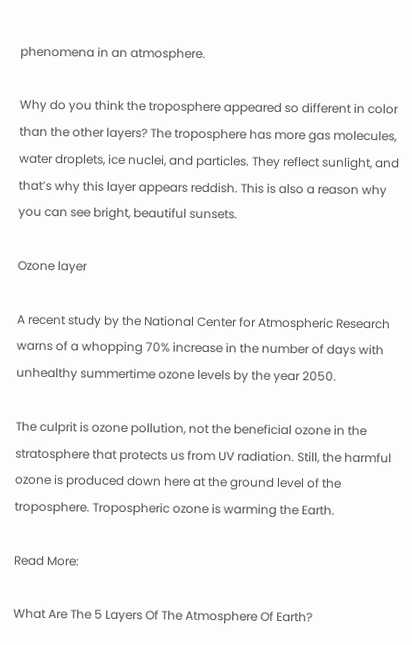phenomena in an atmosphere.

Why do you think the troposphere appeared so different in color than the other layers? The troposphere has more gas molecules, water droplets, ice nuclei, and particles. They reflect sunlight, and that’s why this layer appears reddish. This is also a reason why you can see bright, beautiful sunsets.

Ozone layer

A recent study by the National Center for Atmospheric Research warns of a whopping 70% increase in the number of days with unhealthy summertime ozone levels by the year 2050.

The culprit is ozone pollution, not the beneficial ozone in the stratosphere that protects us from UV radiation. Still, the harmful ozone is produced down here at the ground level of the troposphere. Tropospheric ozone is warming the Earth.

Read More:

What Are The 5 Layers Of The Atmosphere Of Earth?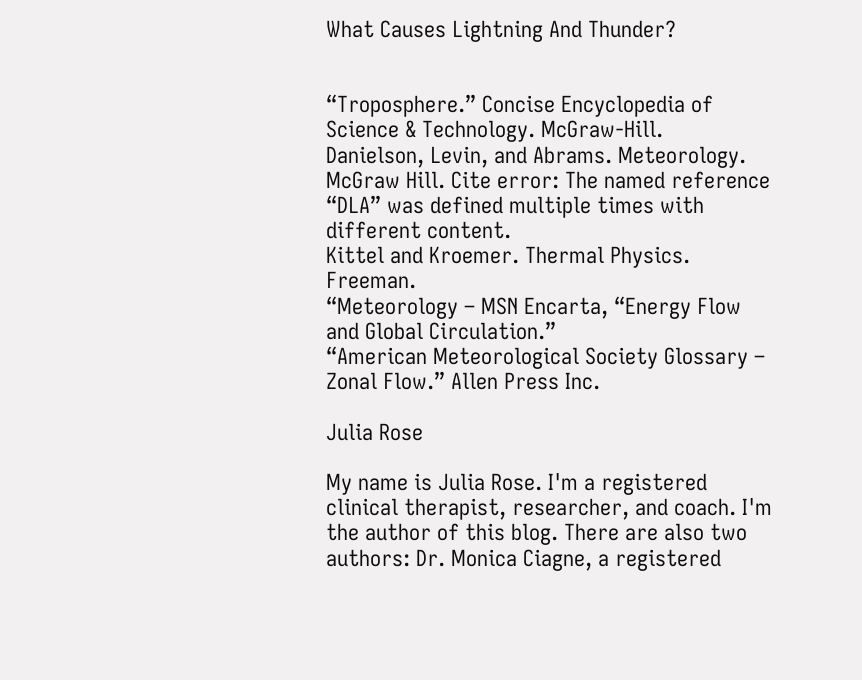What Causes Lightning And Thunder?


“Troposphere.” Concise Encyclopedia of Science & Technology. McGraw-Hill.
Danielson, Levin, and Abrams. Meteorology. McGraw Hill. Cite error: The named reference “DLA” was defined multiple times with different content.
Kittel and Kroemer. Thermal Physics. Freeman.
“Meteorology – MSN Encarta, “Energy Flow and Global Circulation.”
“American Meteorological Society Glossary – Zonal Flow.” Allen Press Inc.

Julia Rose

My name is Julia Rose. I'm a registered clinical therapist, researcher, and coach. I'm the author of this blog. There are also two authors: Dr. Monica Ciagne, a registered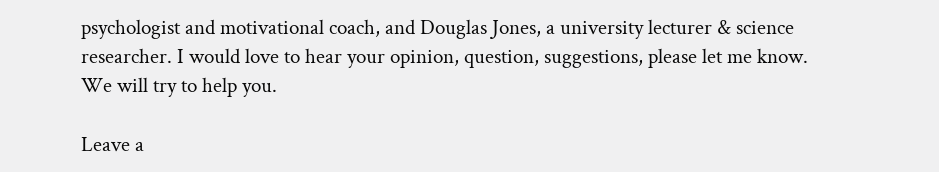psychologist and motivational coach, and Douglas Jones, a university lecturer & science researcher. I would love to hear your opinion, question, suggestions, please let me know. We will try to help you.

Leave a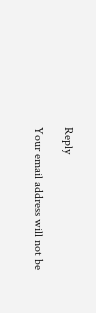Reply

Your email address will not be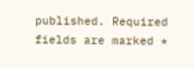published. Required fields are marked *